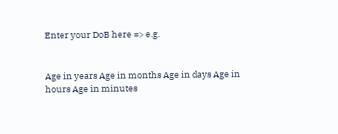Enter your DoB here => e.g.


Age in years Age in months Age in days Age in hours Age in minutes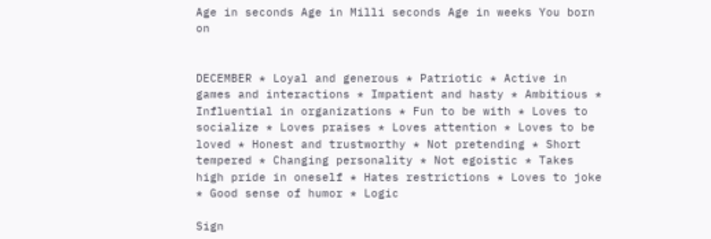Age in seconds Age in Milli seconds Age in weeks You born on


DECEMBER * Loyal and generous * Patriotic * Active in games and interactions * Impatient and hasty * Ambitious * Influential in organizations * Fun to be with * Loves to socialize * Loves praises * Loves attention * Loves to be loved * Honest and trustworthy * Not pretending * Short tempered * Changing personality * Not egoistic * Takes high pride in oneself * Hates restrictions * Loves to joke * Good sense of humor * Logic

Sign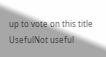up to vote on this title
UsefulNot useful